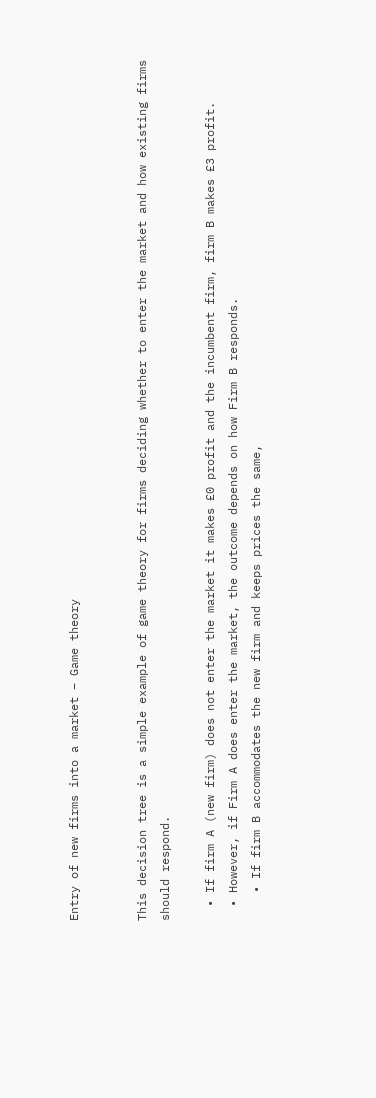Entry of new firms into a market – Game theory


This decision tree is a simple example of game theory for firms deciding whether to enter the market and how existing firms should respond.

  • If firm A (new firm) does not enter the market it makes £0 profit and the incumbent firm, firm B makes £3 profit.
  • However, if Firm A does enter the market, the outcome depends on how Firm B responds.
    • If firm B accommodates the new firm and keeps prices the same,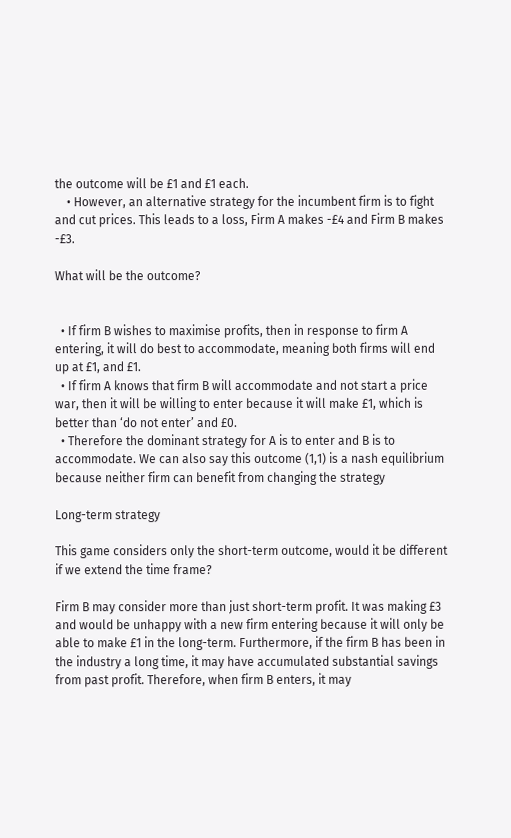the outcome will be £1 and £1 each.
    • However, an alternative strategy for the incumbent firm is to fight and cut prices. This leads to a loss, Firm A makes -£4 and Firm B makes -£3.

What will be the outcome?


  • If firm B wishes to maximise profits, then in response to firm A entering, it will do best to accommodate, meaning both firms will end up at £1, and £1.
  • If firm A knows that firm B will accommodate and not start a price war, then it will be willing to enter because it will make £1, which is better than ‘do not enter’ and £0.
  • Therefore the dominant strategy for A is to enter and B is to accommodate. We can also say this outcome (1,1) is a nash equilibrium because neither firm can benefit from changing the strategy

Long-term strategy

This game considers only the short-term outcome, would it be different if we extend the time frame?

Firm B may consider more than just short-term profit. It was making £3 and would be unhappy with a new firm entering because it will only be able to make £1 in the long-term. Furthermore, if the firm B has been in the industry a long time, it may have accumulated substantial savings from past profit. Therefore, when firm B enters, it may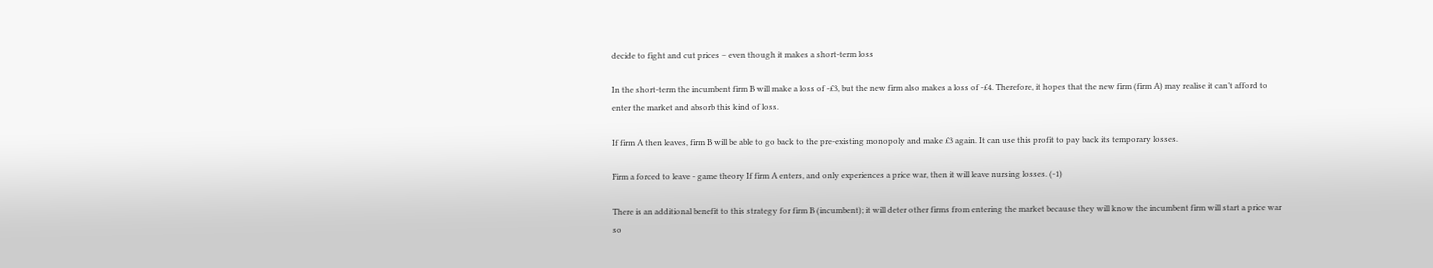decide to fight and cut prices – even though it makes a short-term loss

In the short-term the incumbent firm B will make a loss of -£3, but the new firm also makes a loss of -£4. Therefore, it hopes that the new firm (firm A) may realise it can’t afford to enter the market and absorb this kind of loss.

If firm A then leaves, firm B will be able to go back to the pre-existing monopoly and make £3 again. It can use this profit to pay back its temporary losses.

Firm a forced to leave - game theory If firm A enters, and only experiences a price war, then it will leave nursing losses. (-1)

There is an additional benefit to this strategy for firm B (incumbent); it will deter other firms from entering the market because they will know the incumbent firm will start a price war so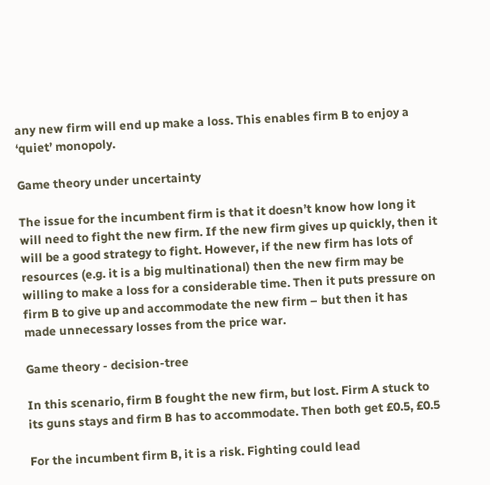any new firm will end up make a loss. This enables firm B to enjoy a ‘quiet’ monopoly.

Game theory under uncertainty

The issue for the incumbent firm is that it doesn’t know how long it will need to fight the new firm. If the new firm gives up quickly, then it will be a good strategy to fight. However, if the new firm has lots of resources (e.g. it is a big multinational) then the new firm may be willing to make a loss for a considerable time. Then it puts pressure on firm B to give up and accommodate the new firm – but then it has made unnecessary losses from the price war.

Game theory - decision-tree

In this scenario, firm B fought the new firm, but lost. Firm A stuck to its guns stays and firm B has to accommodate. Then both get £0.5, £0.5

For the incumbent firm B, it is a risk. Fighting could lead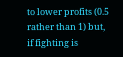to lower profits (0.5 rather than 1) but, if fighting is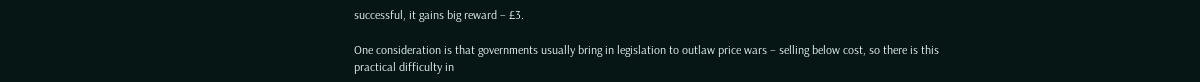successful, it gains big reward – £3.

One consideration is that governments usually bring in legislation to outlaw price wars – selling below cost, so there is this practical difficulty in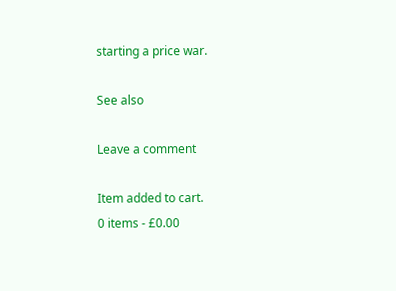starting a price war.

See also

Leave a comment

Item added to cart.
0 items - £0.00